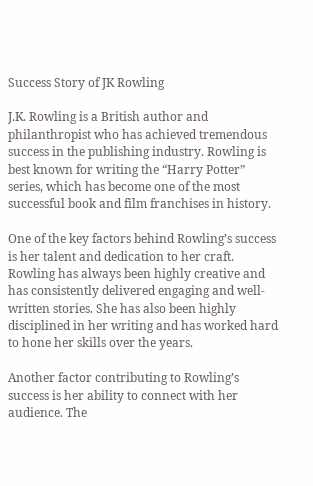Success Story of JK Rowling

J.K. Rowling is a British author and philanthropist who has achieved tremendous success in the publishing industry. Rowling is best known for writing the “Harry Potter” series, which has become one of the most successful book and film franchises in history.

One of the key factors behind Rowling’s success is her talent and dedication to her craft. Rowling has always been highly creative and has consistently delivered engaging and well-written stories. She has also been highly disciplined in her writing and has worked hard to hone her skills over the years.

Another factor contributing to Rowling’s success is her ability to connect with her audience. The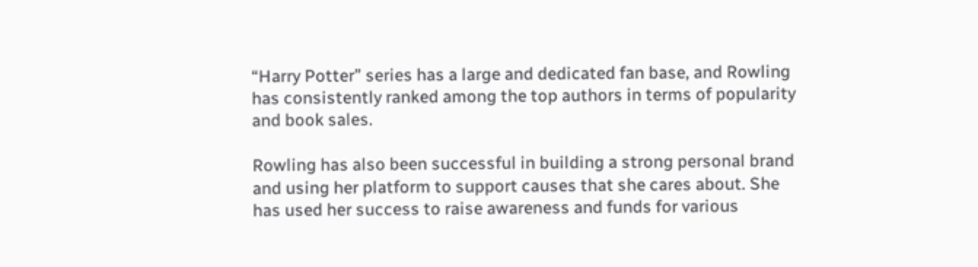“Harry Potter” series has a large and dedicated fan base, and Rowling has consistently ranked among the top authors in terms of popularity and book sales.

Rowling has also been successful in building a strong personal brand and using her platform to support causes that she cares about. She has used her success to raise awareness and funds for various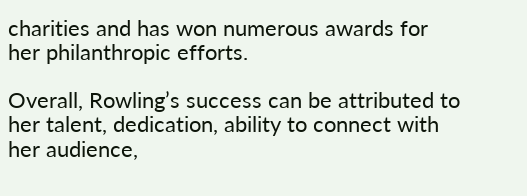charities and has won numerous awards for her philanthropic efforts.

Overall, Rowling’s success can be attributed to her talent, dedication, ability to connect with her audience,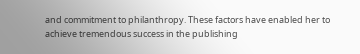and commitment to philanthropy. These factors have enabled her to achieve tremendous success in the publishing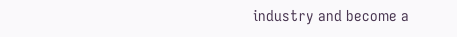industry and become a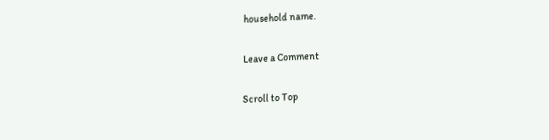household name.

Leave a Comment

Scroll to Top